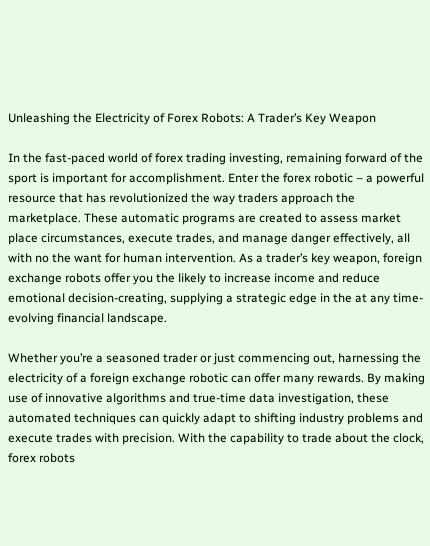Unleashing the Electricity of Forex Robots: A Trader’s Key Weapon

In the fast-paced world of forex trading investing, remaining forward of the sport is important for accomplishment. Enter the forex robotic – a powerful resource that has revolutionized the way traders approach the marketplace. These automatic programs are created to assess market place circumstances, execute trades, and manage danger effectively, all with no the want for human intervention. As a trader’s key weapon, foreign exchange robots offer you the likely to increase income and reduce emotional decision-creating, supplying a strategic edge in the at any time-evolving financial landscape.

Whether you’re a seasoned trader or just commencing out, harnessing the electricity of a foreign exchange robotic can offer many rewards. By making use of innovative algorithms and true-time data investigation, these automated techniques can quickly adapt to shifting industry problems and execute trades with precision. With the capability to trade about the clock, forex robots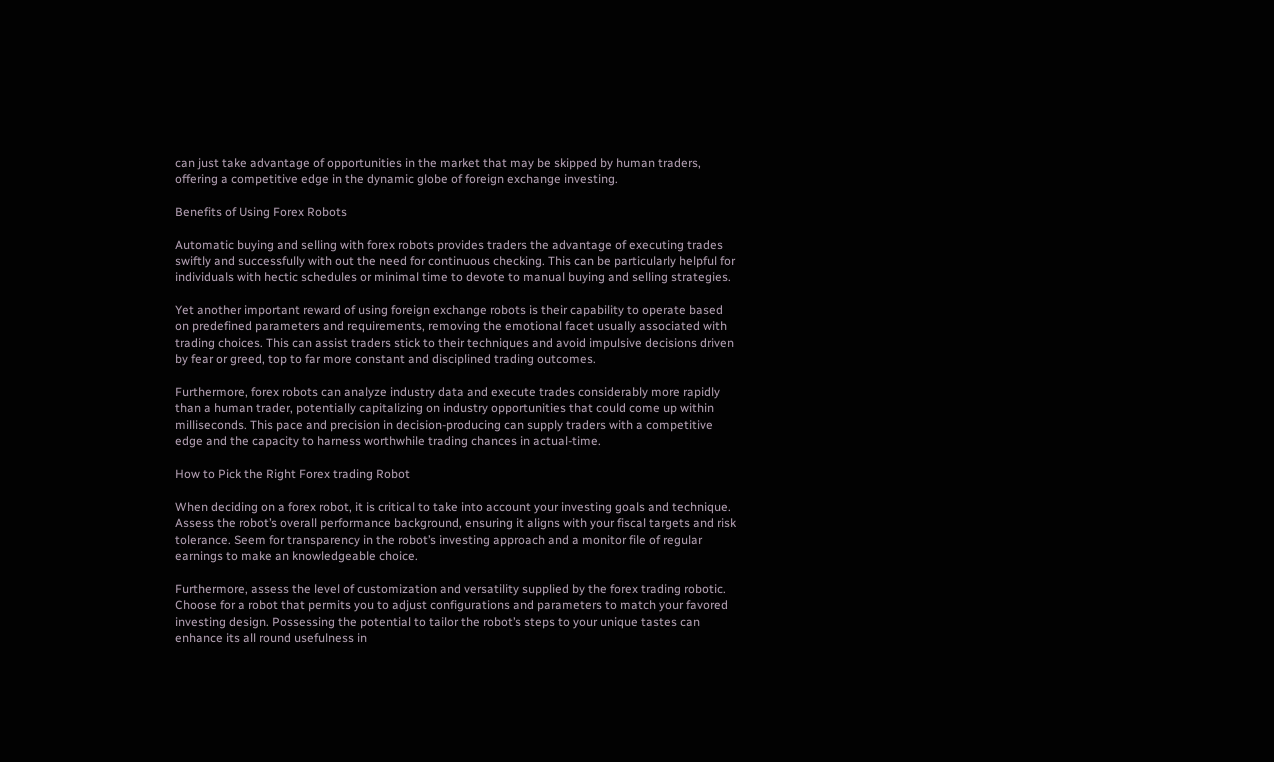can just take advantage of opportunities in the market that may be skipped by human traders, offering a competitive edge in the dynamic globe of foreign exchange investing.

Benefits of Using Forex Robots

Automatic buying and selling with forex robots provides traders the advantage of executing trades swiftly and successfully with out the need for continuous checking. This can be particularly helpful for individuals with hectic schedules or minimal time to devote to manual buying and selling strategies.

Yet another important reward of using foreign exchange robots is their capability to operate based on predefined parameters and requirements, removing the emotional facet usually associated with trading choices. This can assist traders stick to their techniques and avoid impulsive decisions driven by fear or greed, top to far more constant and disciplined trading outcomes.

Furthermore, forex robots can analyze industry data and execute trades considerably more rapidly than a human trader, potentially capitalizing on industry opportunities that could come up within milliseconds. This pace and precision in decision-producing can supply traders with a competitive edge and the capacity to harness worthwhile trading chances in actual-time.

How to Pick the Right Forex trading Robot

When deciding on a forex robot, it is critical to take into account your investing goals and technique. Assess the robot’s overall performance background, ensuring it aligns with your fiscal targets and risk tolerance. Seem for transparency in the robot’s investing approach and a monitor file of regular earnings to make an knowledgeable choice.

Furthermore, assess the level of customization and versatility supplied by the forex trading robotic. Choose for a robot that permits you to adjust configurations and parameters to match your favored investing design. Possessing the potential to tailor the robot’s steps to your unique tastes can enhance its all round usefulness in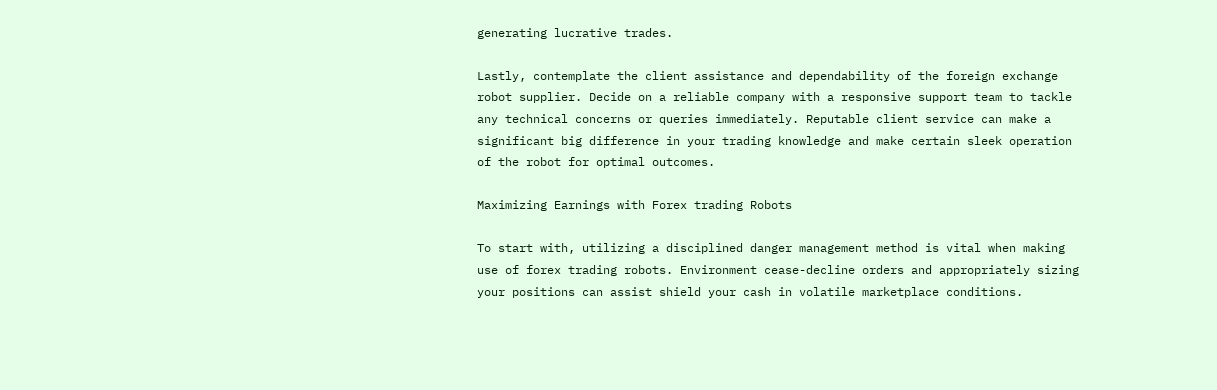generating lucrative trades.

Lastly, contemplate the client assistance and dependability of the foreign exchange robot supplier. Decide on a reliable company with a responsive support team to tackle any technical concerns or queries immediately. Reputable client service can make a significant big difference in your trading knowledge and make certain sleek operation of the robot for optimal outcomes.

Maximizing Earnings with Forex trading Robots

To start with, utilizing a disciplined danger management method is vital when making use of forex trading robots. Environment cease-decline orders and appropriately sizing your positions can assist shield your cash in volatile marketplace conditions.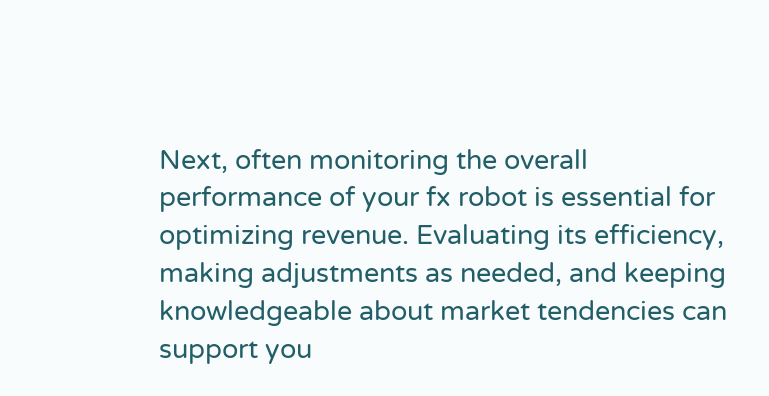Next, often monitoring the overall performance of your fx robot is essential for optimizing revenue. Evaluating its efficiency, making adjustments as needed, and keeping knowledgeable about market tendencies can support you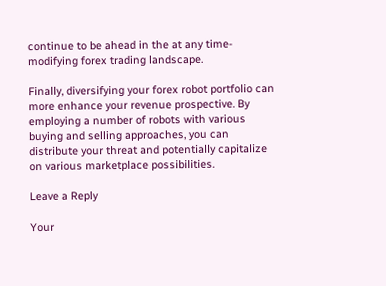continue to be ahead in the at any time-modifying forex trading landscape.

Finally, diversifying your forex robot portfolio can more enhance your revenue prospective. By employing a number of robots with various buying and selling approaches, you can distribute your threat and potentially capitalize on various marketplace possibilities.

Leave a Reply

Your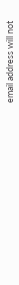email address will not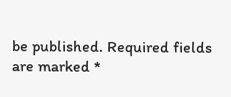be published. Required fields are marked *